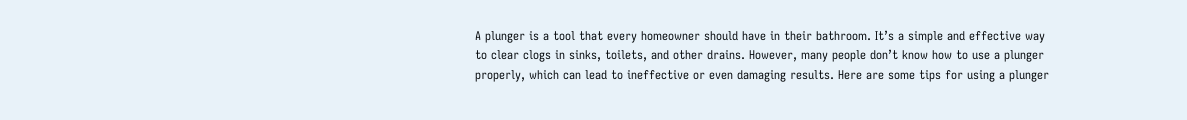A plunger is a tool that every homeowner should have in their bathroom. It’s a simple and effective way to clear clogs in sinks, toilets, and other drains. However, many people don’t know how to use a plunger properly, which can lead to ineffective or even damaging results. Here are some tips for using a plunger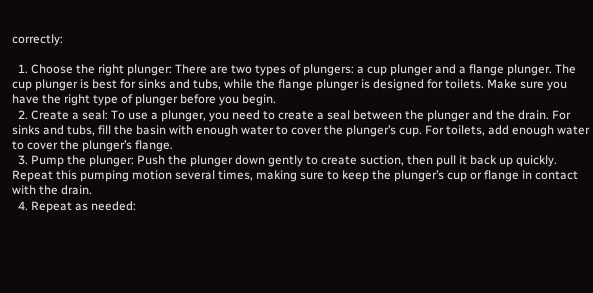correctly:

  1. Choose the right plunger: There are two types of plungers: a cup plunger and a flange plunger. The cup plunger is best for sinks and tubs, while the flange plunger is designed for toilets. Make sure you have the right type of plunger before you begin.
  2. Create a seal: To use a plunger, you need to create a seal between the plunger and the drain. For sinks and tubs, fill the basin with enough water to cover the plunger’s cup. For toilets, add enough water to cover the plunger’s flange.
  3. Pump the plunger: Push the plunger down gently to create suction, then pull it back up quickly. Repeat this pumping motion several times, making sure to keep the plunger’s cup or flange in contact with the drain.
  4. Repeat as needed: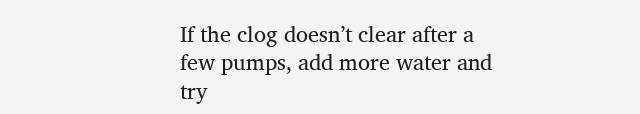If the clog doesn’t clear after a few pumps, add more water and try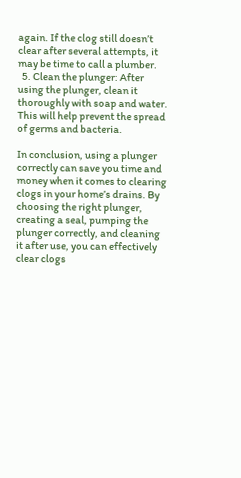again. If the clog still doesn’t clear after several attempts, it may be time to call a plumber.
  5. Clean the plunger: After using the plunger, clean it thoroughly with soap and water. This will help prevent the spread of germs and bacteria.

In conclusion, using a plunger correctly can save you time and money when it comes to clearing clogs in your home’s drains. By choosing the right plunger, creating a seal, pumping the plunger correctly, and cleaning it after use, you can effectively clear clogs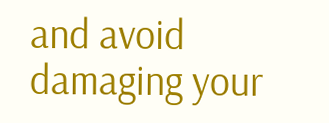and avoid damaging your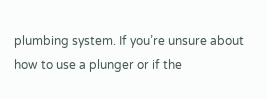plumbing system. If you’re unsure about how to use a plunger or if the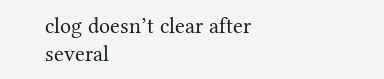clog doesn’t clear after several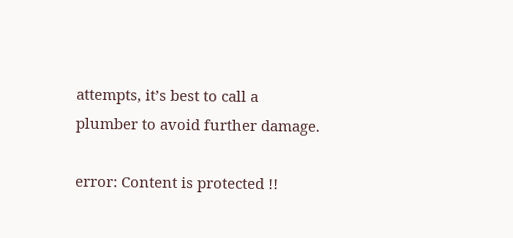attempts, it’s best to call a plumber to avoid further damage.

error: Content is protected !!